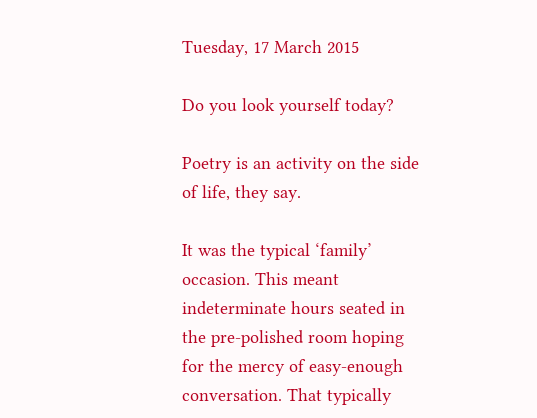Tuesday, 17 March 2015

Do you look yourself today?

Poetry is an activity on the side of life, they say.

It was the typical ‘family’ occasion. This meant indeterminate hours seated in the pre-polished room hoping for the mercy of easy-enough conversation. That typically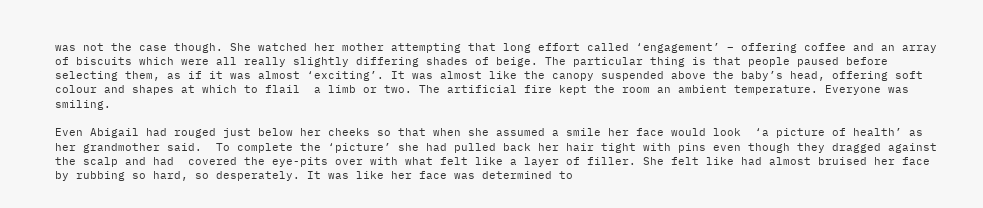was not the case though. She watched her mother attempting that long effort called ‘engagement’ – offering coffee and an array of biscuits which were all really slightly differing shades of beige. The particular thing is that people paused before selecting them, as if it was almost ‘exciting’. It was almost like the canopy suspended above the baby’s head, offering soft colour and shapes at which to flail  a limb or two. The artificial fire kept the room an ambient temperature. Everyone was smiling.

Even Abigail had rouged just below her cheeks so that when she assumed a smile her face would look  ‘a picture of health’ as her grandmother said.  To complete the ‘picture’ she had pulled back her hair tight with pins even though they dragged against the scalp and had  covered the eye-pits over with what felt like a layer of filler. She felt like had almost bruised her face by rubbing so hard, so desperately. It was like her face was determined to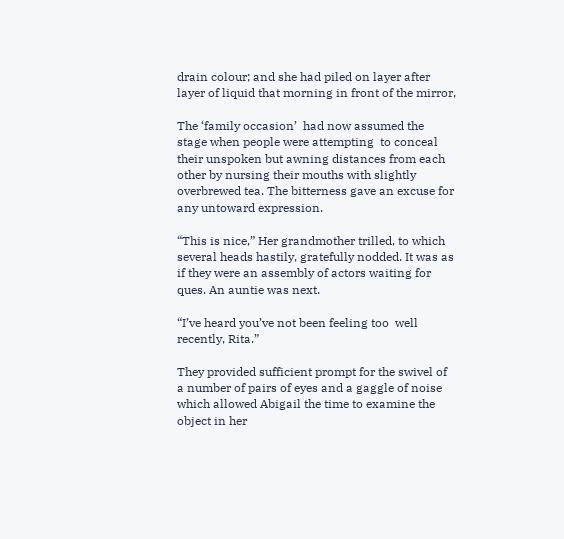drain colour; and she had piled on layer after layer of liquid that morning in front of the mirror,

The ‘family occasion’  had now assumed the stage when people were attempting  to conceal their unspoken but awning distances from each other by nursing their mouths with slightly overbrewed tea. The bitterness gave an excuse for any untoward expression.

“This is nice,” Her grandmother trilled, to which several heads hastily, gratefully nodded. It was as if they were an assembly of actors waiting for ques. An auntie was next.

“I’ve heard you’ve not been feeling too  well recently, Rita.”

They provided sufficient prompt for the swivel of a number of pairs of eyes and a gaggle of noise which allowed Abigail the time to examine the object in her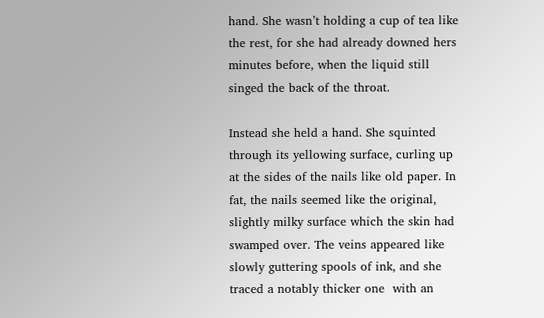hand. She wasn’t holding a cup of tea like the rest, for she had already downed hers minutes before, when the liquid still singed the back of the throat.

Instead she held a hand. She squinted through its yellowing surface, curling up at the sides of the nails like old paper. In fat, the nails seemed like the original, slightly milky surface which the skin had  swamped over. The veins appeared like slowly guttering spools of ink, and she traced a notably thicker one  with an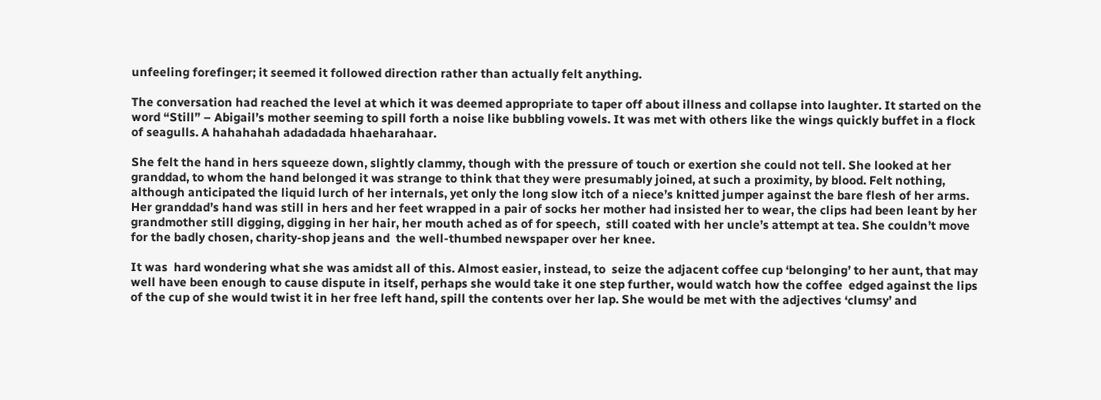unfeeling forefinger; it seemed it followed direction rather than actually felt anything.

The conversation had reached the level at which it was deemed appropriate to taper off about illness and collapse into laughter. It started on the word “Still” – Abigail’s mother seeming to spill forth a noise like bubbling vowels. It was met with others like the wings quickly buffet in a flock of seagulls. A hahahahah adadadada hhaeharahaar.

She felt the hand in hers squeeze down, slightly clammy, though with the pressure of touch or exertion she could not tell. She looked at her granddad, to whom the hand belonged it was strange to think that they were presumably joined, at such a proximity, by blood. Felt nothing, although anticipated the liquid lurch of her internals, yet only the long slow itch of a niece’s knitted jumper against the bare flesh of her arms. Her granddad’s hand was still in hers and her feet wrapped in a pair of socks her mother had insisted her to wear, the clips had been leant by her grandmother still digging, digging in her hair, her mouth ached as of for speech,  still coated with her uncle’s attempt at tea. She couldn’t move for the badly chosen, charity-shop jeans and  the well-thumbed newspaper over her knee.

It was  hard wondering what she was amidst all of this. Almost easier, instead, to  seize the adjacent coffee cup ‘belonging’ to her aunt, that may well have been enough to cause dispute in itself, perhaps she would take it one step further, would watch how the coffee  edged against the lips of the cup of she would twist it in her free left hand, spill the contents over her lap. She would be met with the adjectives ‘clumsy’ and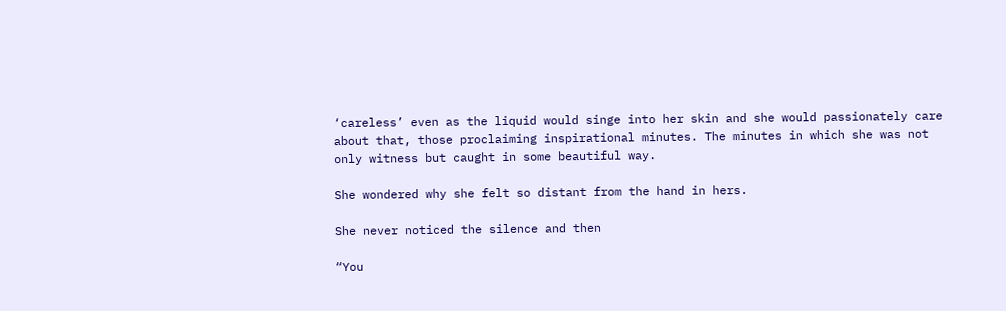‘careless’ even as the liquid would singe into her skin and she would passionately care about that, those proclaiming inspirational minutes. The minutes in which she was not only witness but caught in some beautiful way.

She wondered why she felt so distant from the hand in hers.

She never noticed the silence and then

“You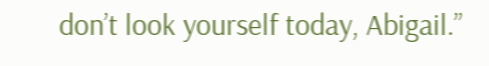don’t look yourself today, Abigail.”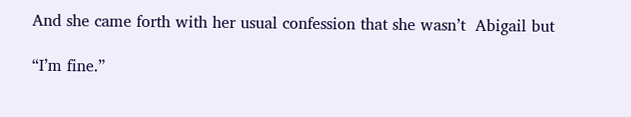And she came forth with her usual confession that she wasn’t  Abigail but

“I’m fine.”